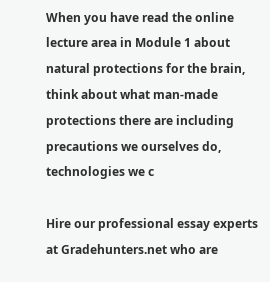When you have read the online lecture area in Module 1 about natural protections for the brain, think about what man-made protections there are including precautions we ourselves do, technologies we c

Hire our professional essay experts at Gradehunters.net who are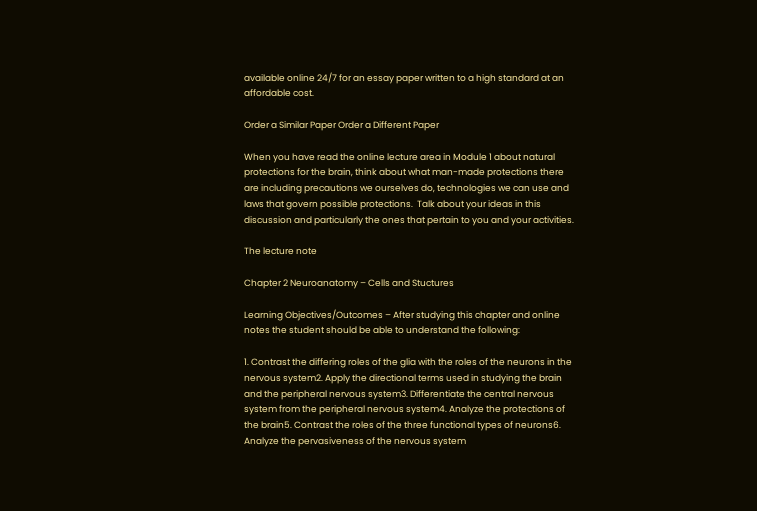available online 24/7 for an essay paper written to a high standard at an affordable cost.

Order a Similar Paper Order a Different Paper

When you have read the online lecture area in Module 1 about natural protections for the brain, think about what man-made protections there are including precautions we ourselves do, technologies we can use and laws that govern possible protections.  Talk about your ideas in this discussion and particularly the ones that pertain to you and your activities.

The lecture note

Chapter 2 Neuroanatomy – Cells and Stuctures

Learning Objectives/Outcomes – After studying this chapter and online notes the student should be able to understand the following:

1. Contrast the differing roles of the glia with the roles of the neurons in the nervous system2. Apply the directional terms used in studying the brain and the peripheral nervous system3. Differentiate the central nervous system from the peripheral nervous system4. Analyze the protections of the brain5. Contrast the roles of the three functional types of neurons6. Analyze the pervasiveness of the nervous system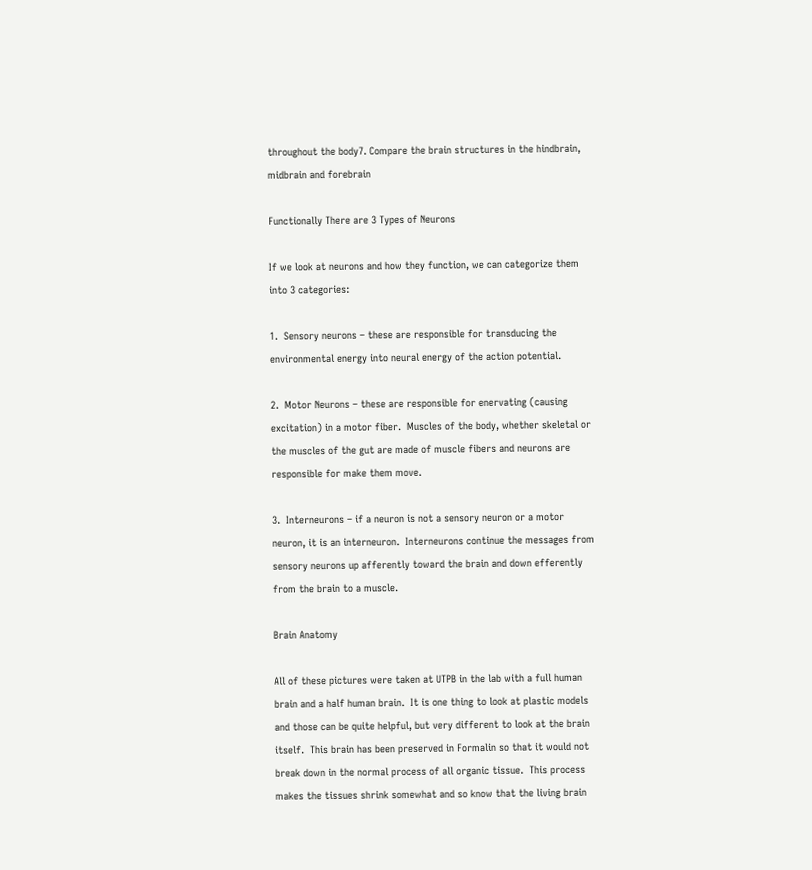throughout the body7. Compare the brain structures in the hindbrain, midbrain and forebrain

Functionally There are 3 Types of Neurons

If we look at neurons and how they function, we can categorize them into 3 categories:

1.  Sensory neurons – these are responsible for transducing the environmental energy into neural energy of the action potential.

2.  Motor Neurons – these are responsible for enervating (causing excitation) in a motor fiber.  Muscles of the body, whether skeletal or the muscles of the gut are made of muscle fibers and neurons are responsible for make them move.

3.  Interneurons – if a neuron is not a sensory neuron or a motor neuron, it is an interneuron.  Interneurons continue the messages from sensory neurons up afferently toward the brain and down efferently from the brain to a muscle.

Brain Anatomy

All of these pictures were taken at UTPB in the lab with a full human brain and a half human brain.  It is one thing to look at plastic models and those can be quite helpful, but very different to look at the brain itself.  This brain has been preserved in Formalin so that it would not break down in the normal process of all organic tissue.  This process makes the tissues shrink somewhat and so know that the living brain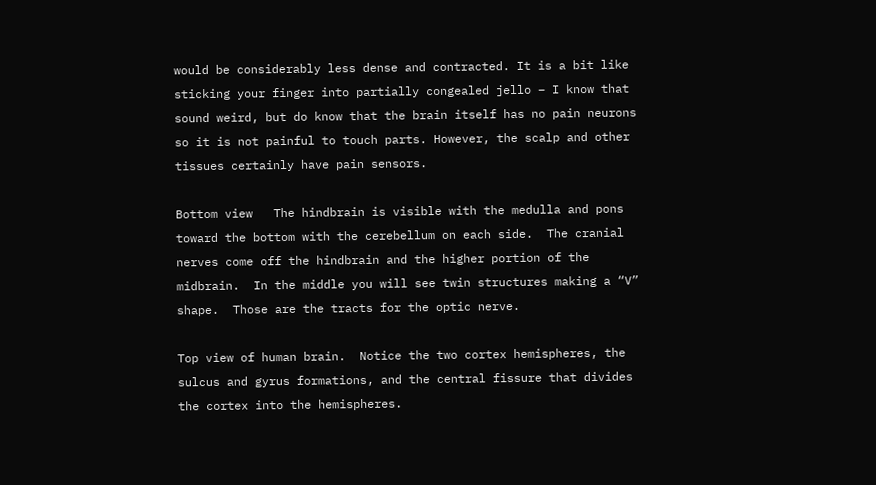would be considerably less dense and contracted. It is a bit like sticking your finger into partially congealed jello – I know that sound weird, but do know that the brain itself has no pain neurons so it is not painful to touch parts. However, the scalp and other tissues certainly have pain sensors.

Bottom view   The hindbrain is visible with the medulla and pons toward the bottom with the cerebellum on each side.  The cranial nerves come off the hindbrain and the higher portion of the midbrain.  In the middle you will see twin structures making a “V” shape.  Those are the tracts for the optic nerve.

Top view of human brain.  Notice the two cortex hemispheres, the sulcus and gyrus formations, and the central fissure that divides the cortex into the hemispheres.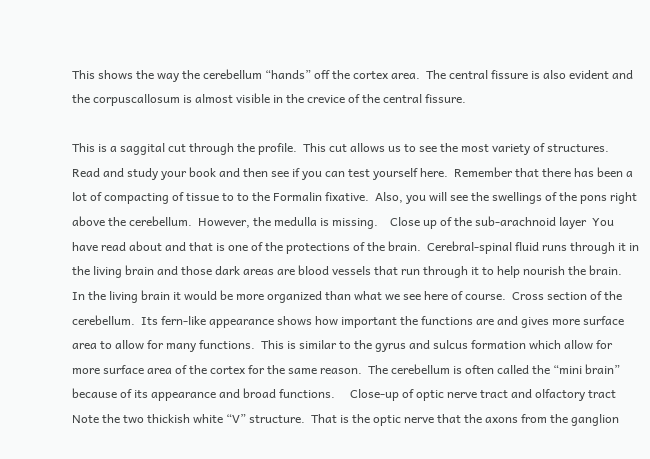This shows the way the cerebellum “hands” off the cortex area.  The central fissure is also evident and the corpuscallosum is almost visible in the crevice of the central fissure.

This is a saggital cut through the profile.  This cut allows us to see the most variety of structures.  Read and study your book and then see if you can test yourself here.  Remember that there has been a lot of compacting of tissue to to the Formalin fixative.  Also, you will see the swellings of the pons right above the cerebellum.  However, the medulla is missing.    Close up of the sub-arachnoid layer  You have read about and that is one of the protections of the brain.  Cerebral-spinal fluid runs through it in the living brain and those dark areas are blood vessels that run through it to help nourish the brain.  In the living brain it would be more organized than what we see here of course.  Cross section of the cerebellum.  Its fern-like appearance shows how important the functions are and gives more surface area to allow for many functions.  This is similar to the gyrus and sulcus formation which allow for more surface area of the cortex for the same reason.  The cerebellum is often called the “mini brain” because of its appearance and broad functions.     Close-up of optic nerve tract and olfactory tract   Note the two thickish white “V” structure.  That is the optic nerve that the axons from the ganglion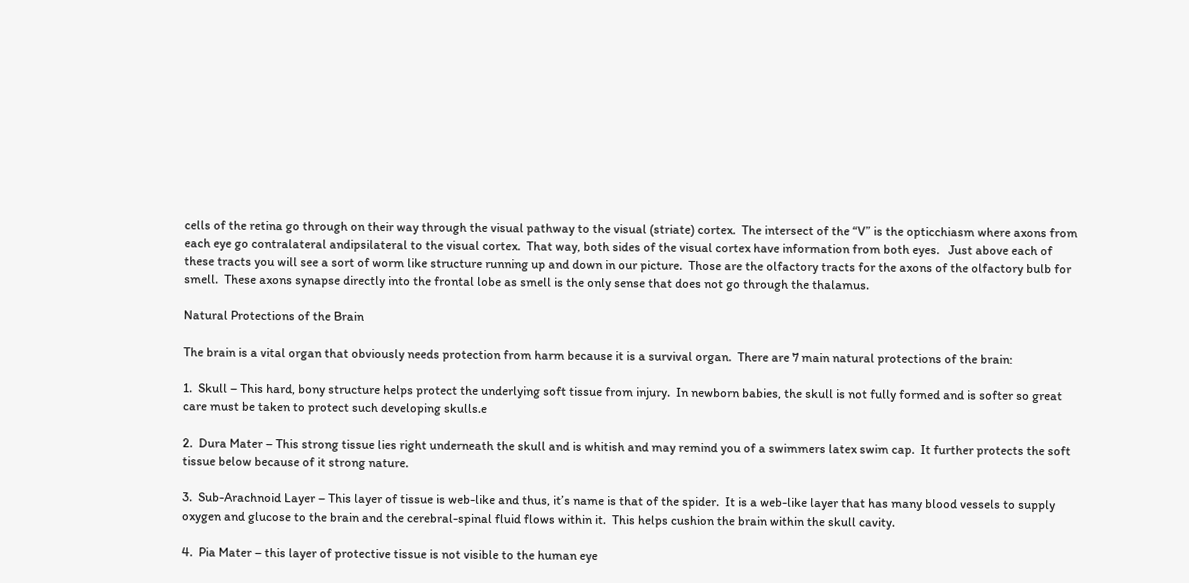cells of the retina go through on their way through the visual pathway to the visual (striate) cortex.  The intersect of the “V” is the opticchiasm where axons from each eye go contralateral andipsilateral to the visual cortex.  That way, both sides of the visual cortex have information from both eyes.   Just above each of these tracts you will see a sort of worm like structure running up and down in our picture.  Those are the olfactory tracts for the axons of the olfactory bulb for smell.  These axons synapse directly into the frontal lobe as smell is the only sense that does not go through the thalamus.

Natural Protections of the Brain

The brain is a vital organ that obviously needs protection from harm because it is a survival organ.  There are 7 main natural protections of the brain:

1.  Skull – This hard, bony structure helps protect the underlying soft tissue from injury.  In newborn babies, the skull is not fully formed and is softer so great care must be taken to protect such developing skulls.e

2.  Dura Mater – This strong tissue lies right underneath the skull and is whitish and may remind you of a swimmers latex swim cap.  It further protects the soft tissue below because of it strong nature.

3.  Sub-Arachnoid Layer – This layer of tissue is web-like and thus, it’s name is that of the spider.  It is a web-like layer that has many blood vessels to supply oxygen and glucose to the brain and the cerebral-spinal fluid flows within it.  This helps cushion the brain within the skull cavity.

4.  Pia Mater – this layer of protective tissue is not visible to the human eye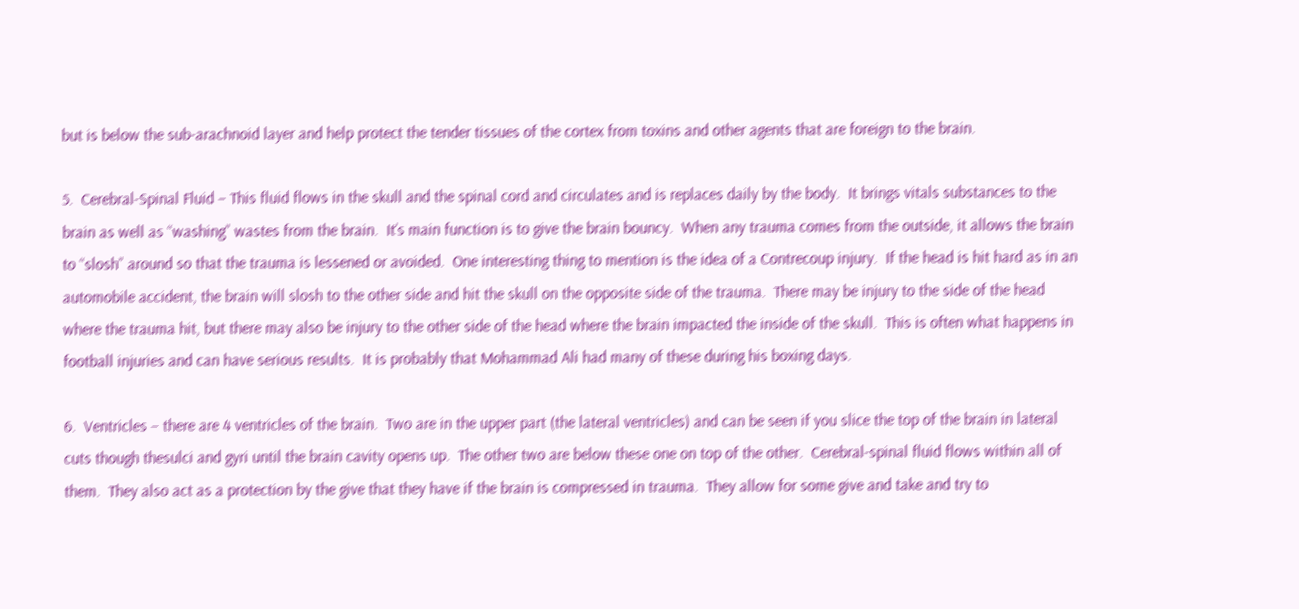but is below the sub-arachnoid layer and help protect the tender tissues of the cortex from toxins and other agents that are foreign to the brain.

5.  Cerebral-Spinal Fluid – This fluid flows in the skull and the spinal cord and circulates and is replaces daily by the body.  It brings vitals substances to the brain as well as “washing” wastes from the brain.  It’s main function is to give the brain bouncy.  When any trauma comes from the outside, it allows the brain to “slosh” around so that the trauma is lessened or avoided.  One interesting thing to mention is the idea of a Contrecoup injury.  If the head is hit hard as in an automobile accident, the brain will slosh to the other side and hit the skull on the opposite side of the trauma.  There may be injury to the side of the head where the trauma hit, but there may also be injury to the other side of the head where the brain impacted the inside of the skull.  This is often what happens in football injuries and can have serious results.  It is probably that Mohammad Ali had many of these during his boxing days.

6.  Ventricles – there are 4 ventricles of the brain.  Two are in the upper part (the lateral ventricles) and can be seen if you slice the top of the brain in lateral cuts though thesulci and gyri until the brain cavity opens up.  The other two are below these one on top of the other.  Cerebral-spinal fluid flows within all of them.  They also act as a protection by the give that they have if the brain is compressed in trauma.  They allow for some give and take and try to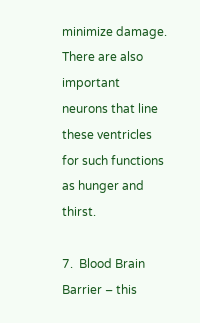minimize damage.  There are also important neurons that line these ventricles for such functions as hunger and thirst.

7.  Blood Brain Barrier – this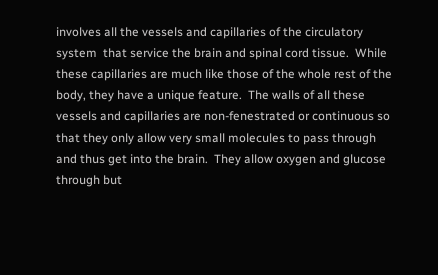involves all the vessels and capillaries of the circulatory system  that service the brain and spinal cord tissue.  While these capillaries are much like those of the whole rest of the body, they have a unique feature.  The walls of all these vessels and capillaries are non-fenestrated or continuous so that they only allow very small molecules to pass through and thus get into the brain.  They allow oxygen and glucose through but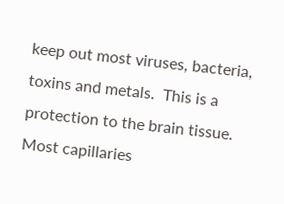keep out most viruses, bacteria, toxins and metals.  This is a protection to the brain tissue.  Most capillaries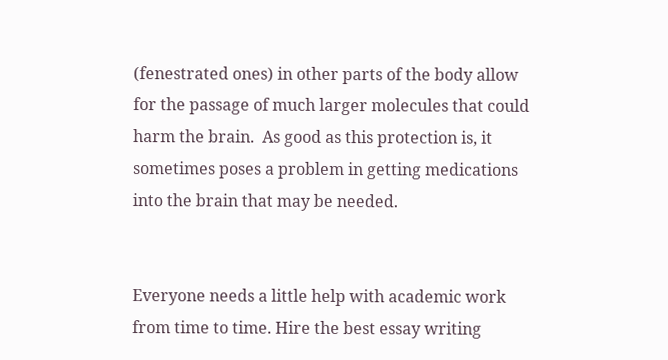(fenestrated ones) in other parts of the body allow for the passage of much larger molecules that could harm the brain.  As good as this protection is, it sometimes poses a problem in getting medications into the brain that may be needed.


Everyone needs a little help with academic work from time to time. Hire the best essay writing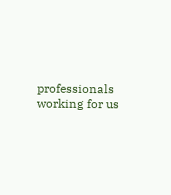professionals working for us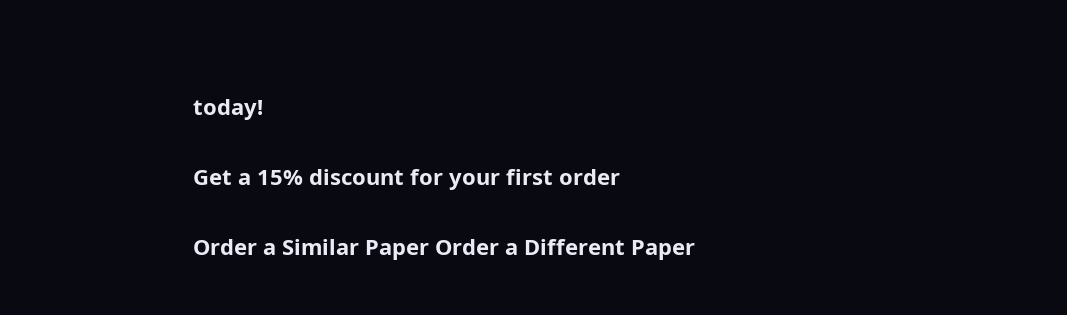today!

Get a 15% discount for your first order

Order a Similar Paper Order a Different Paper